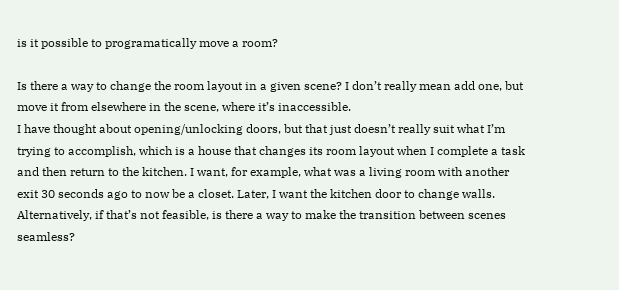is it possible to programatically move a room?

Is there a way to change the room layout in a given scene? I don’t really mean add one, but move it from elsewhere in the scene, where it’s inaccessible.
I have thought about opening/unlocking doors, but that just doesn’t really suit what I’m trying to accomplish, which is a house that changes its room layout when I complete a task and then return to the kitchen. I want, for example, what was a living room with another exit 30 seconds ago to now be a closet. Later, I want the kitchen door to change walls.
Alternatively, if that’s not feasible, is there a way to make the transition between scenes seamless?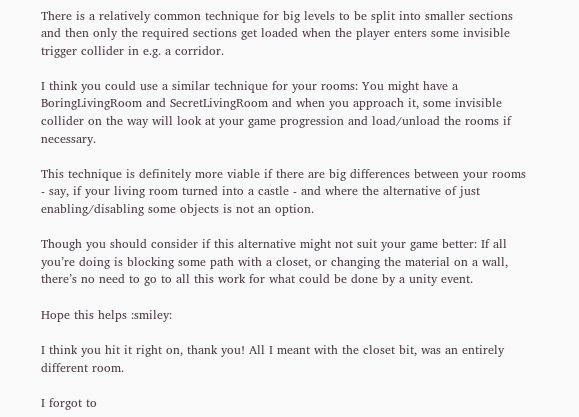There is a relatively common technique for big levels to be split into smaller sections and then only the required sections get loaded when the player enters some invisible trigger collider in e.g. a corridor.

I think you could use a similar technique for your rooms: You might have a BoringLivingRoom and SecretLivingRoom and when you approach it, some invisible collider on the way will look at your game progression and load/unload the rooms if necessary.

This technique is definitely more viable if there are big differences between your rooms - say, if your living room turned into a castle - and where the alternative of just enabling/disabling some objects is not an option.

Though you should consider if this alternative might not suit your game better: If all you’re doing is blocking some path with a closet, or changing the material on a wall, there’s no need to go to all this work for what could be done by a unity event.

Hope this helps :smiley:

I think you hit it right on, thank you! All I meant with the closet bit, was an entirely different room.

I forgot to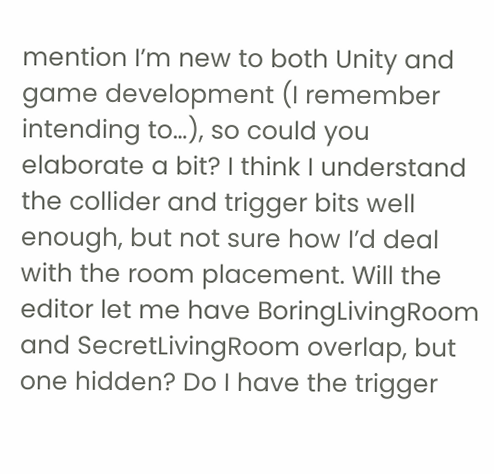mention I’m new to both Unity and game development (I remember intending to…), so could you elaborate a bit? I think I understand the collider and trigger bits well enough, but not sure how I’d deal with the room placement. Will the editor let me have BoringLivingRoom and SecretLivingRoom overlap, but one hidden? Do I have the trigger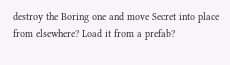destroy the Boring one and move Secret into place from elsewhere? Load it from a prefab?